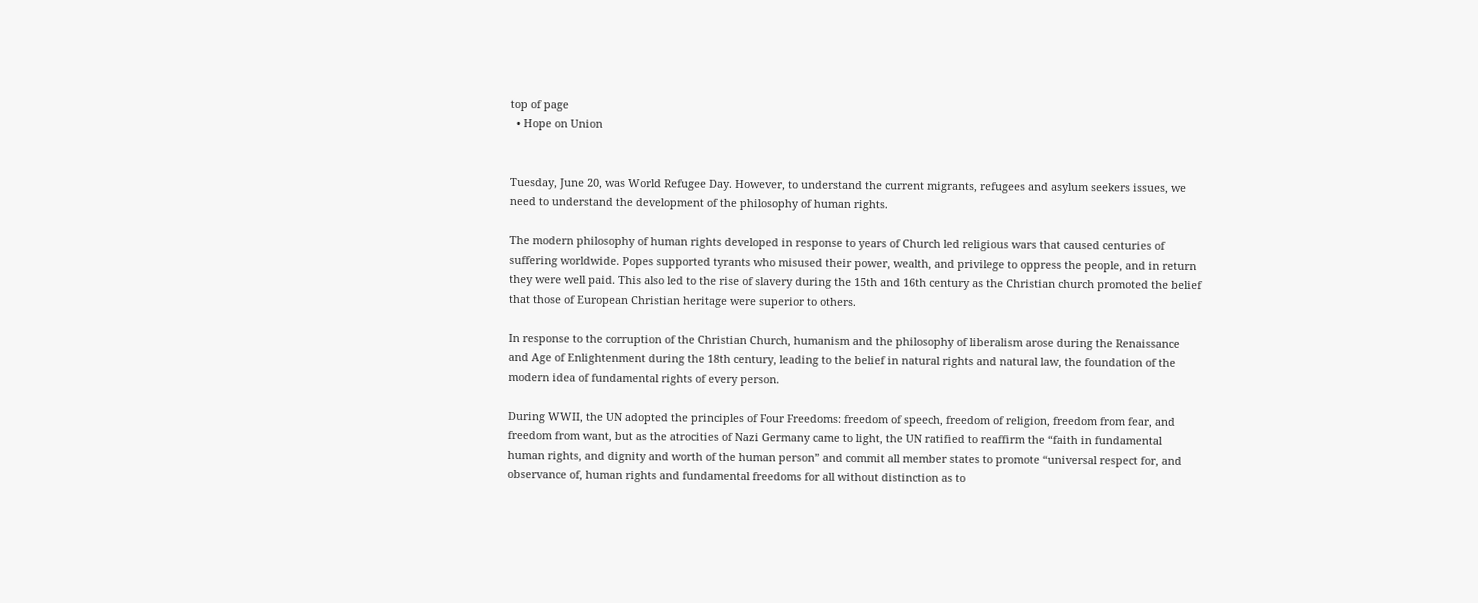top of page
  • Hope on Union


Tuesday, June 20, was World Refugee Day. However, to understand the current migrants, refugees and asylum seekers issues, we need to understand the development of the philosophy of human rights.

The modern philosophy of human rights developed in response to years of Church led religious wars that caused centuries of suffering worldwide. Popes supported tyrants who misused their power, wealth, and privilege to oppress the people, and in return they were well paid. This also led to the rise of slavery during the 15th and 16th century as the Christian church promoted the belief that those of European Christian heritage were superior to others.

In response to the corruption of the Christian Church, humanism and the philosophy of liberalism arose during the Renaissance and Age of Enlightenment during the 18th century, leading to the belief in natural rights and natural law, the foundation of the modern idea of fundamental rights of every person.

During WWII, the UN adopted the principles of Four Freedoms: freedom of speech, freedom of religion, freedom from fear, and freedom from want, but as the atrocities of Nazi Germany came to light, the UN ratified to reaffirm the “faith in fundamental human rights, and dignity and worth of the human person” and commit all member states to promote “universal respect for, and observance of, human rights and fundamental freedoms for all without distinction as to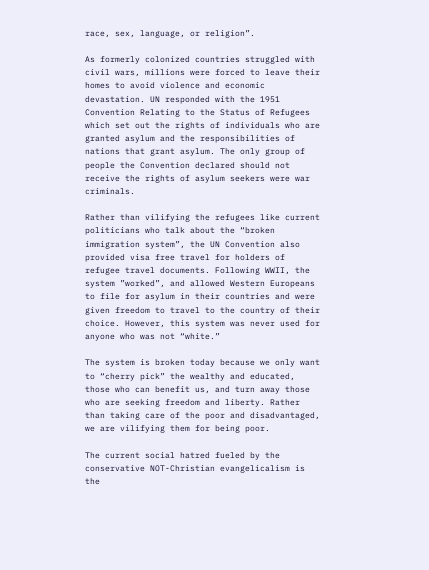race, sex, language, or religion”.

As formerly colonized countries struggled with civil wars, millions were forced to leave their homes to avoid violence and economic devastation. UN responded with the 1951 Convention Relating to the Status of Refugees which set out the rights of individuals who are granted asylum and the responsibilities of nations that grant asylum. The only group of people the Convention declared should not receive the rights of asylum seekers were war criminals.

Rather than vilifying the refugees like current politicians who talk about the “broken immigration system”, the UN Convention also provided visa free travel for holders of refugee travel documents. Following WWII, the system ”worked”, and allowed Western Europeans to file for asylum in their countries and were given freedom to travel to the country of their choice. However, this system was never used for anyone who was not “white.”

The system is broken today because we only want to “cherry pick” the wealthy and educated, those who can benefit us, and turn away those who are seeking freedom and liberty. Rather than taking care of the poor and disadvantaged, we are vilifying them for being poor.

The current social hatred fueled by the conservative NOT-Christian evangelicalism is the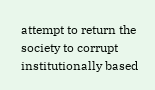attempt to return the society to corrupt institutionally based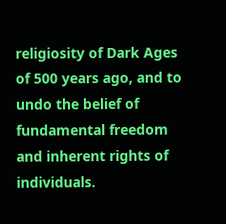religiosity of Dark Ages of 500 years ago, and to undo the belief of fundamental freedom and inherent rights of individuals.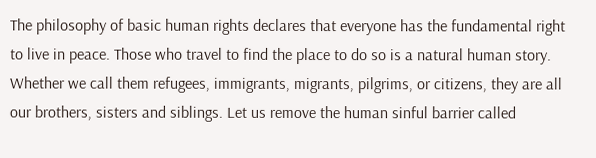The philosophy of basic human rights declares that everyone has the fundamental right to live in peace. Those who travel to find the place to do so is a natural human story. Whether we call them refugees, immigrants, migrants, pilgrims, or citizens, they are all our brothers, sisters and siblings. Let us remove the human sinful barrier called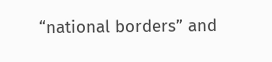“national borders” and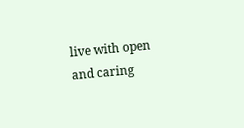live with open and caring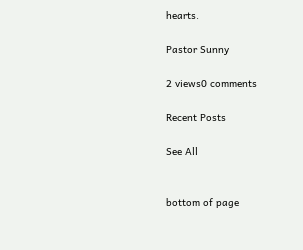hearts.

Pastor Sunny

2 views0 comments

Recent Posts

See All


bottom of page